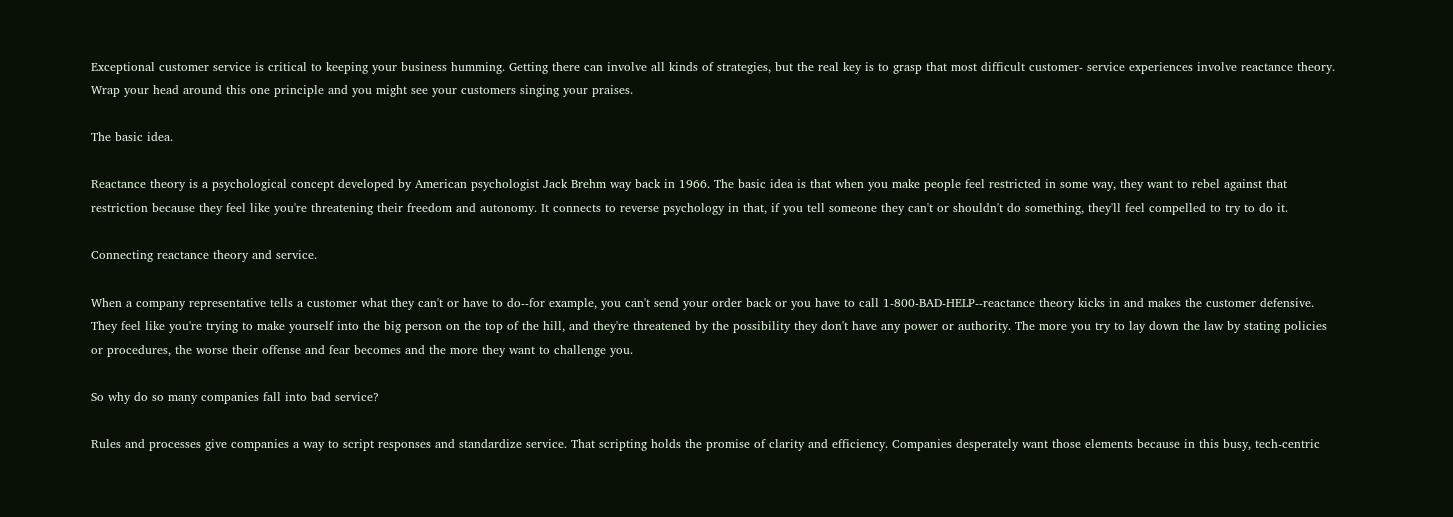Exceptional customer service is critical to keeping your business humming. Getting there can involve all kinds of strategies, but the real key is to grasp that most difficult customer- service experiences involve reactance theory. Wrap your head around this one principle and you might see your customers singing your praises.

The basic idea.

Reactance theory is a psychological concept developed by American psychologist Jack Brehm way back in 1966. The basic idea is that when you make people feel restricted in some way, they want to rebel against that restriction because they feel like you're threatening their freedom and autonomy. It connects to reverse psychology in that, if you tell someone they can't or shouldn't do something, they'll feel compelled to try to do it.

Connecting reactance theory and service.

When a company representative tells a customer what they can't or have to do--for example, you can't send your order back or you have to call 1-800-BAD-HELP--reactance theory kicks in and makes the customer defensive. They feel like you're trying to make yourself into the big person on the top of the hill, and they're threatened by the possibility they don't have any power or authority. The more you try to lay down the law by stating policies or procedures, the worse their offense and fear becomes and the more they want to challenge you.

So why do so many companies fall into bad service?

Rules and processes give companies a way to script responses and standardize service. That scripting holds the promise of clarity and efficiency. Companies desperately want those elements because in this busy, tech-centric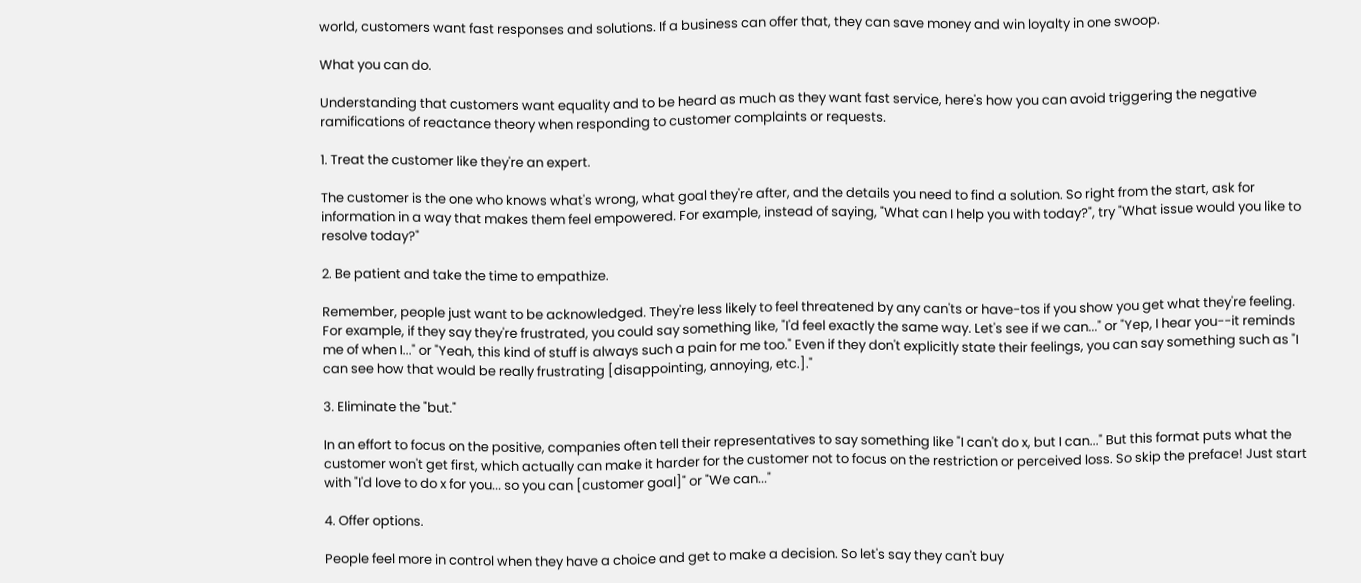world, customers want fast responses and solutions. If a business can offer that, they can save money and win loyalty in one swoop.

What you can do.

Understanding that customers want equality and to be heard as much as they want fast service, here's how you can avoid triggering the negative ramifications of reactance theory when responding to customer complaints or requests.

1. Treat the customer like they're an expert.

The customer is the one who knows what's wrong, what goal they're after, and the details you need to find a solution. So right from the start, ask for information in a way that makes them feel empowered. For example, instead of saying, "What can I help you with today?", try "What issue would you like to resolve today?"

2. Be patient and take the time to empathize.

Remember, people just want to be acknowledged. They're less likely to feel threatened by any can'ts or have-tos if you show you get what they're feeling. For example, if they say they're frustrated, you could say something like, "I'd feel exactly the same way. Let's see if we can..." or "Yep, I hear you--it reminds me of when I..." or "Yeah, this kind of stuff is always such a pain for me too." Even if they don't explicitly state their feelings, you can say something such as "I can see how that would be really frustrating [disappointing, annoying, etc.]."

3. Eliminate the "but."

In an effort to focus on the positive, companies often tell their representatives to say something like "I can't do x, but I can..." But this format puts what the customer won't get first, which actually can make it harder for the customer not to focus on the restriction or perceived loss. So skip the preface! Just start with "I'd love to do x for you... so you can [customer goal]" or "We can..."

4. Offer options.

People feel more in control when they have a choice and get to make a decision. So let's say they can't buy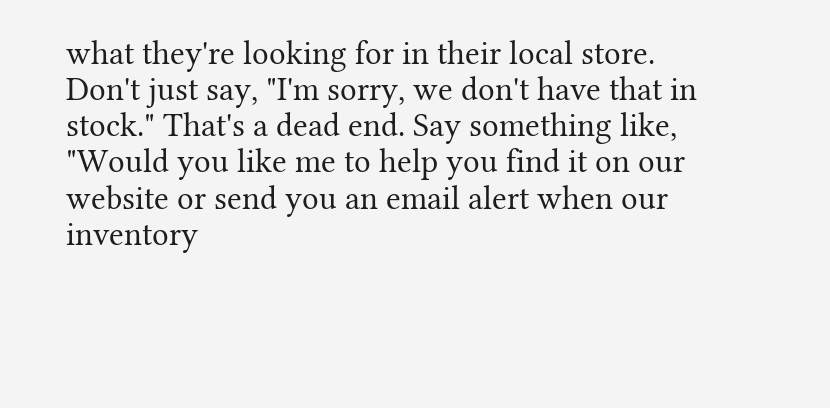what they're looking for in their local store. Don't just say, "I'm sorry, we don't have that in stock." That's a dead end. Say something like, "Would you like me to help you find it on our website or send you an email alert when our inventory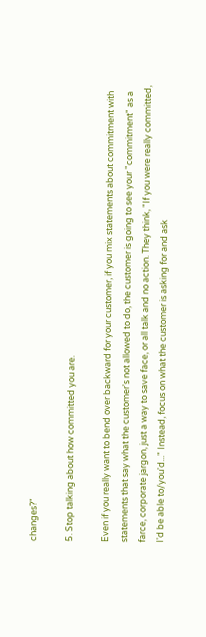changes?"

5. Stop talking about how committed you are.

Even if you really want to bend over backward for your customer, if you mix statements about commitment with statements that say what the customer's not allowed to do, the customer is going to see your "commitment" as a farce, corporate jargon, just a way to save face, or all talk and no action. They think, "If you were really committed, I'd be able to/you'd..." Instead, focus on what the customer is asking for and ask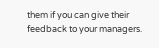them if you can give their feedback to your managers.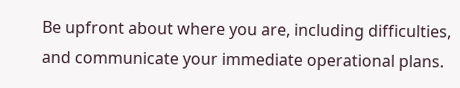Be upfront about where you are, including difficulties, and communicate your immediate operational plans.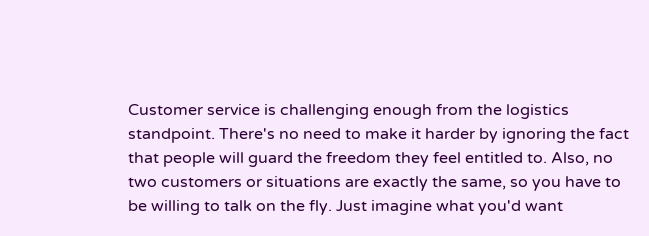Customer service is challenging enough from the logistics standpoint. There's no need to make it harder by ignoring the fact that people will guard the freedom they feel entitled to. Also, no two customers or situations are exactly the same, so you have to be willing to talk on the fly. Just imagine what you'd want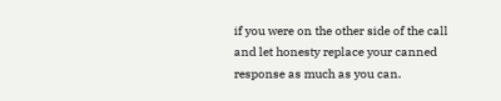if you were on the other side of the call and let honesty replace your canned response as much as you can.